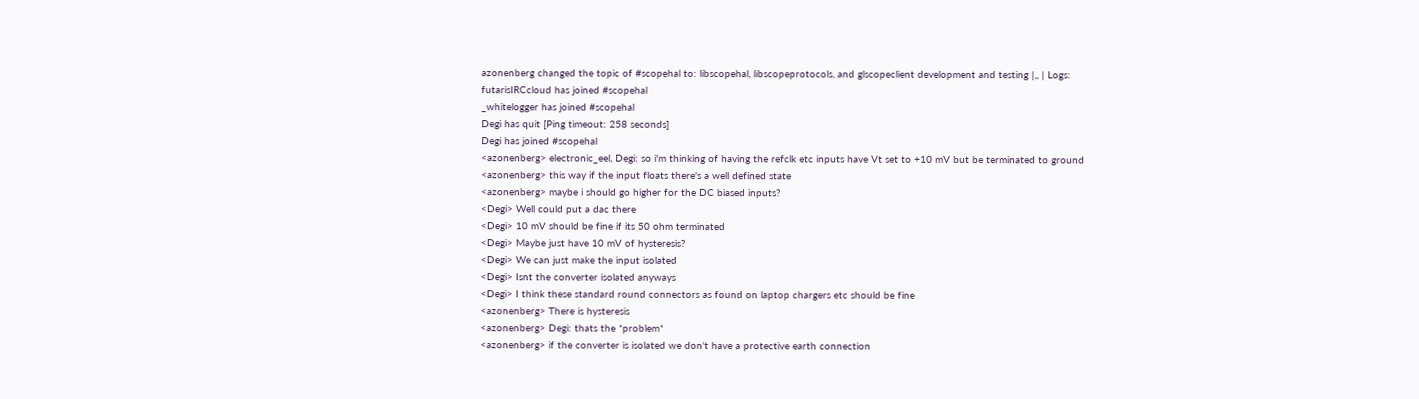azonenberg changed the topic of #scopehal to: libscopehal, libscopeprotocols, and glscopeclient development and testing |,, | Logs:
futarisIRCcloud has joined #scopehal
_whitelogger has joined #scopehal
Degi has quit [Ping timeout: 258 seconds]
Degi has joined #scopehal
<azonenberg> electronic_eel, Degi: so i'm thinking of having the refclk etc inputs have Vt set to +10 mV but be terminated to ground
<azonenberg> this way if the input floats there's a well defined state
<azonenberg> maybe i should go higher for the DC biased inputs?
<Degi> Well could put a dac there
<Degi> 10 mV should be fine if its 50 ohm terminated
<Degi> Maybe just have 10 mV of hysteresis?
<Degi> We can just make the input isolated
<Degi> Isnt the converter isolated anyways
<Degi> I think these standard round connectors as found on laptop chargers etc should be fine
<azonenberg> There is hysteresis
<azonenberg> Degi: thats the *problem*
<azonenberg> if the converter is isolated we don't have a protective earth connection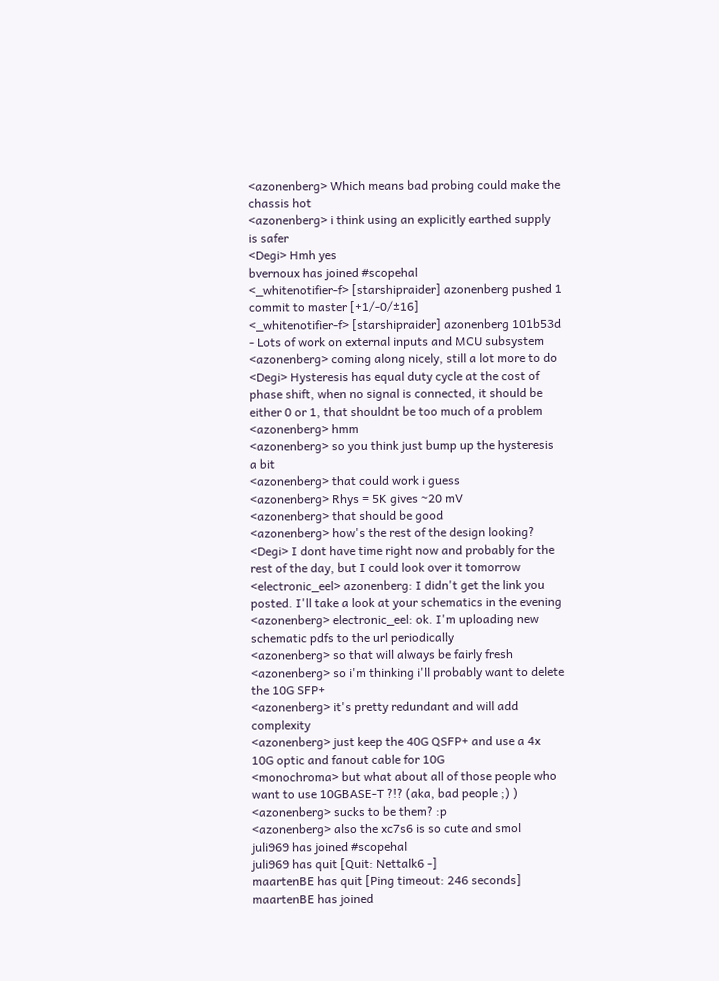<azonenberg> Which means bad probing could make the chassis hot
<azonenberg> i think using an explicitly earthed supply is safer
<Degi> Hmh yes
bvernoux has joined #scopehal
<_whitenotifier-f> [starshipraider] azonenberg pushed 1 commit to master [+1/-0/±16]
<_whitenotifier-f> [starshipraider] azonenberg 101b53d - Lots of work on external inputs and MCU subsystem
<azonenberg> coming along nicely, still a lot more to do
<Degi> Hysteresis has equal duty cycle at the cost of phase shift, when no signal is connected, it should be either 0 or 1, that shouldnt be too much of a problem
<azonenberg> hmm
<azonenberg> so you think just bump up the hysteresis a bit
<azonenberg> that could work i guess
<azonenberg> Rhys = 5K gives ~20 mV
<azonenberg> that should be good
<azonenberg> how's the rest of the design looking?
<Degi> I dont have time right now and probably for the rest of the day, but I could look over it tomorrow
<electronic_eel> azonenberg: I didn't get the link you posted. I'll take a look at your schematics in the evening
<azonenberg> electronic_eel: ok. I'm uploading new schematic pdfs to the url periodically
<azonenberg> so that will always be fairly fresh
<azonenberg> so i'm thinking i'll probably want to delete the 10G SFP+
<azonenberg> it's pretty redundant and will add complexity
<azonenberg> just keep the 40G QSFP+ and use a 4x 10G optic and fanout cable for 10G
<monochroma> but what about all of those people who want to use 10GBASE-T ?!? (aka, bad people ;) )
<azonenberg> sucks to be them? :p
<azonenberg> also the xc7s6 is so cute and smol
juli969 has joined #scopehal
juli969 has quit [Quit: Nettalk6 -]
maartenBE has quit [Ping timeout: 246 seconds]
maartenBE has joined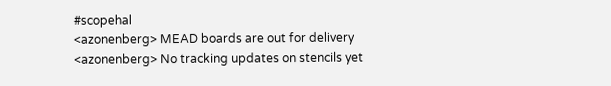#scopehal
<azonenberg> MEAD boards are out for delivery
<azonenberg> No tracking updates on stencils yet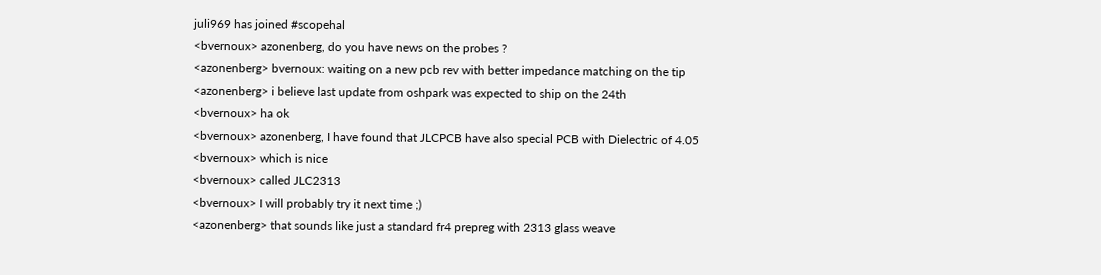juli969 has joined #scopehal
<bvernoux> azonenberg, do you have news on the probes ?
<azonenberg> bvernoux: waiting on a new pcb rev with better impedance matching on the tip
<azonenberg> i believe last update from oshpark was expected to ship on the 24th
<bvernoux> ha ok
<bvernoux> azonenberg, I have found that JLCPCB have also special PCB with Dielectric of 4.05
<bvernoux> which is nice
<bvernoux> called JLC2313
<bvernoux> I will probably try it next time ;)
<azonenberg> that sounds like just a standard fr4 prepreg with 2313 glass weave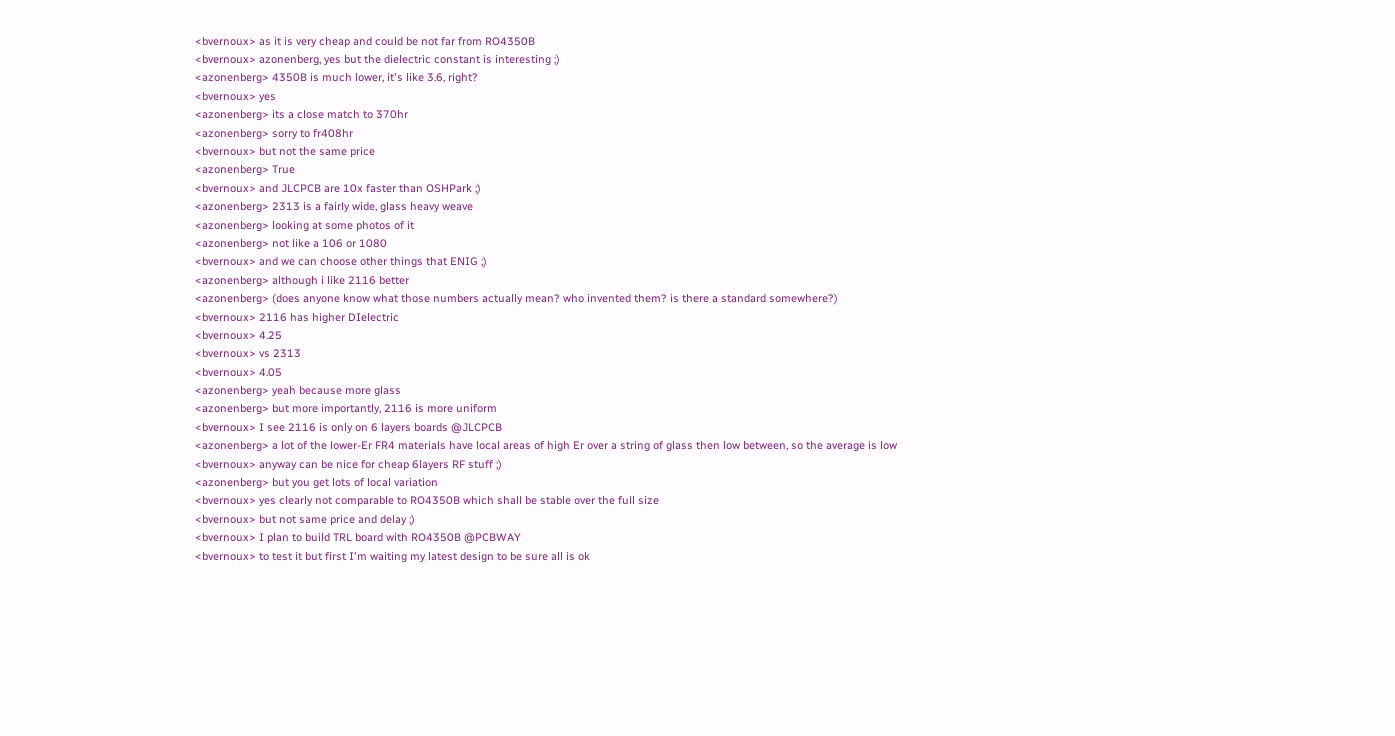<bvernoux> as it is very cheap and could be not far from RO4350B
<bvernoux> azonenberg, yes but the dielectric constant is interesting ;)
<azonenberg> 4350B is much lower, it's like 3.6, right?
<bvernoux> yes
<azonenberg> its a close match to 370hr
<azonenberg> sorry to fr408hr
<bvernoux> but not the same price
<azonenberg> True
<bvernoux> and JLCPCB are 10x faster than OSHPark ;)
<azonenberg> 2313 is a fairly wide, glass heavy weave
<azonenberg> looking at some photos of it
<azonenberg> not like a 106 or 1080
<bvernoux> and we can choose other things that ENIG ;)
<azonenberg> although i like 2116 better
<azonenberg> (does anyone know what those numbers actually mean? who invented them? is there a standard somewhere?)
<bvernoux> 2116 has higher DIelectric
<bvernoux> 4.25
<bvernoux> vs 2313
<bvernoux> 4.05
<azonenberg> yeah because more glass
<azonenberg> but more importantly, 2116 is more uniform
<bvernoux> I see 2116 is only on 6 layers boards @JLCPCB
<azonenberg> a lot of the lower-Er FR4 materials have local areas of high Er over a string of glass then low between, so the average is low
<bvernoux> anyway can be nice for cheap 6layers RF stuff ;)
<azonenberg> but you get lots of local variation
<bvernoux> yes clearly not comparable to RO4350B which shall be stable over the full size
<bvernoux> but not same price and delay ;)
<bvernoux> I plan to build TRL board with RO4350B @PCBWAY
<bvernoux> to test it but first I'm waiting my latest design to be sure all is ok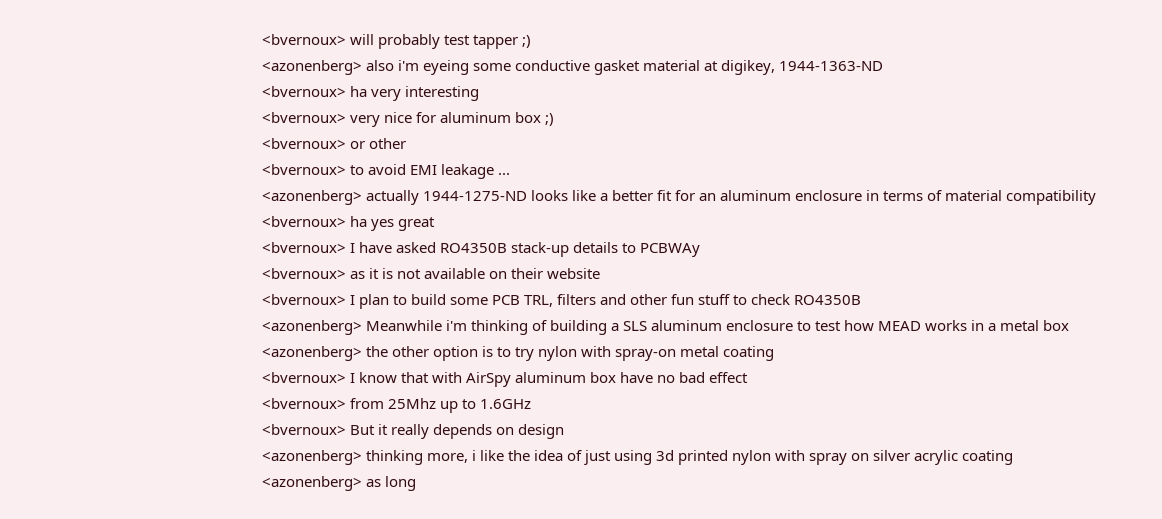<bvernoux> will probably test tapper ;)
<azonenberg> also i'm eyeing some conductive gasket material at digikey, 1944-1363-ND
<bvernoux> ha very interesting
<bvernoux> very nice for aluminum box ;)
<bvernoux> or other
<bvernoux> to avoid EMI leakage ...
<azonenberg> actually 1944-1275-ND looks like a better fit for an aluminum enclosure in terms of material compatibility
<bvernoux> ha yes great
<bvernoux> I have asked RO4350B stack-up details to PCBWAy
<bvernoux> as it is not available on their website
<bvernoux> I plan to build some PCB TRL, filters and other fun stuff to check RO4350B
<azonenberg> Meanwhile i'm thinking of building a SLS aluminum enclosure to test how MEAD works in a metal box
<azonenberg> the other option is to try nylon with spray-on metal coating
<bvernoux> I know that with AirSpy aluminum box have no bad effect
<bvernoux> from 25Mhz up to 1.6GHz
<bvernoux> But it really depends on design
<azonenberg> thinking more, i like the idea of just using 3d printed nylon with spray on silver acrylic coating
<azonenberg> as long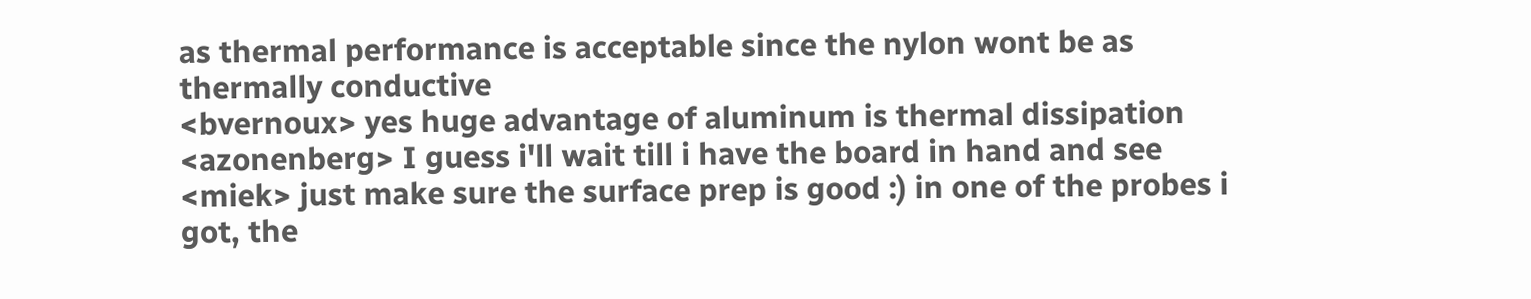as thermal performance is acceptable since the nylon wont be as thermally conductive
<bvernoux> yes huge advantage of aluminum is thermal dissipation
<azonenberg> I guess i'll wait till i have the board in hand and see
<miek> just make sure the surface prep is good :) in one of the probes i got, the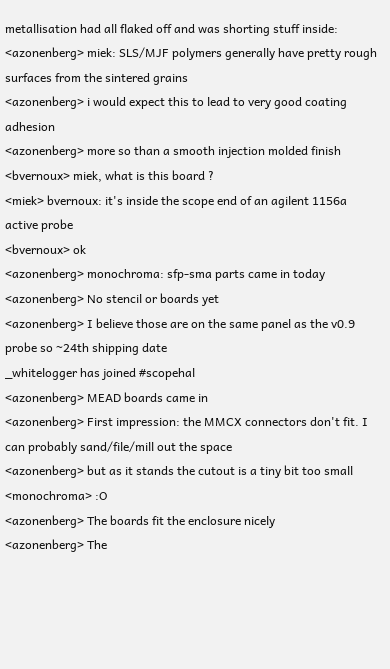metallisation had all flaked off and was shorting stuff inside:
<azonenberg> miek: SLS/MJF polymers generally have pretty rough surfaces from the sintered grains
<azonenberg> i would expect this to lead to very good coating adhesion
<azonenberg> more so than a smooth injection molded finish
<bvernoux> miek, what is this board ?
<miek> bvernoux: it's inside the scope end of an agilent 1156a active probe
<bvernoux> ok
<azonenberg> monochroma: sfp-sma parts came in today
<azonenberg> No stencil or boards yet
<azonenberg> I believe those are on the same panel as the v0.9 probe so ~24th shipping date
_whitelogger has joined #scopehal
<azonenberg> MEAD boards came in
<azonenberg> First impression: the MMCX connectors don't fit. I can probably sand/file/mill out the space
<azonenberg> but as it stands the cutout is a tiny bit too small
<monochroma> :O
<azonenberg> The boards fit the enclosure nicely
<azonenberg> The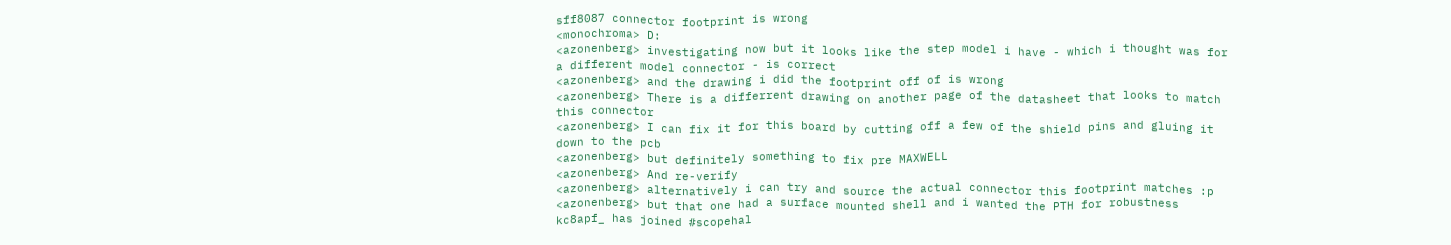sff8087 connector footprint is wrong
<monochroma> D:
<azonenberg> investigating now but it looks like the step model i have - which i thought was for a different model connector - is correct
<azonenberg> and the drawing i did the footprint off of is wrong
<azonenberg> There is a differrent drawing on another page of the datasheet that looks to match this connector
<azonenberg> I can fix it for this board by cutting off a few of the shield pins and gluing it down to the pcb
<azonenberg> but definitely something to fix pre MAXWELL
<azonenberg> And re-verify
<azonenberg> alternatively i can try and source the actual connector this footprint matches :p
<azonenberg> but that one had a surface mounted shell and i wanted the PTH for robustness
kc8apf_ has joined #scopehal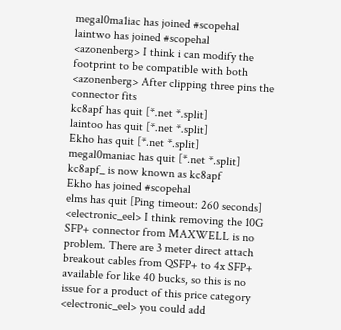megal0ma1iac has joined #scopehal
laintwo has joined #scopehal
<azonenberg> I think i can modify the footprint to be compatible with both
<azonenberg> After clipping three pins the connector fits
kc8apf has quit [*.net *.split]
laintoo has quit [*.net *.split]
Ekho has quit [*.net *.split]
megal0maniac has quit [*.net *.split]
kc8apf_ is now known as kc8apf
Ekho has joined #scopehal
elms has quit [Ping timeout: 260 seconds]
<electronic_eel> I think removing the 10G SFP+ connector from MAXWELL is no problem. There are 3 meter direct attach breakout cables from QSFP+ to 4x SFP+ available for like 40 bucks, so this is no issue for a product of this price category
<electronic_eel> you could add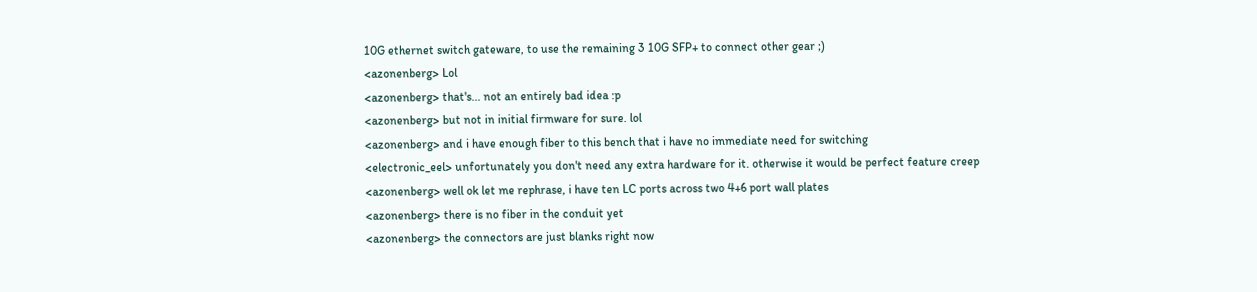10G ethernet switch gateware, to use the remaining 3 10G SFP+ to connect other gear ;)
<azonenberg> Lol
<azonenberg> that's... not an entirely bad idea :p
<azonenberg> but not in initial firmware for sure. lol
<azonenberg> and i have enough fiber to this bench that i have no immediate need for switching
<electronic_eel> unfortunately you don't need any extra hardware for it. otherwise it would be perfect feature creep
<azonenberg> well ok let me rephrase, i have ten LC ports across two 4+6 port wall plates
<azonenberg> there is no fiber in the conduit yet
<azonenberg> the connectors are just blanks right now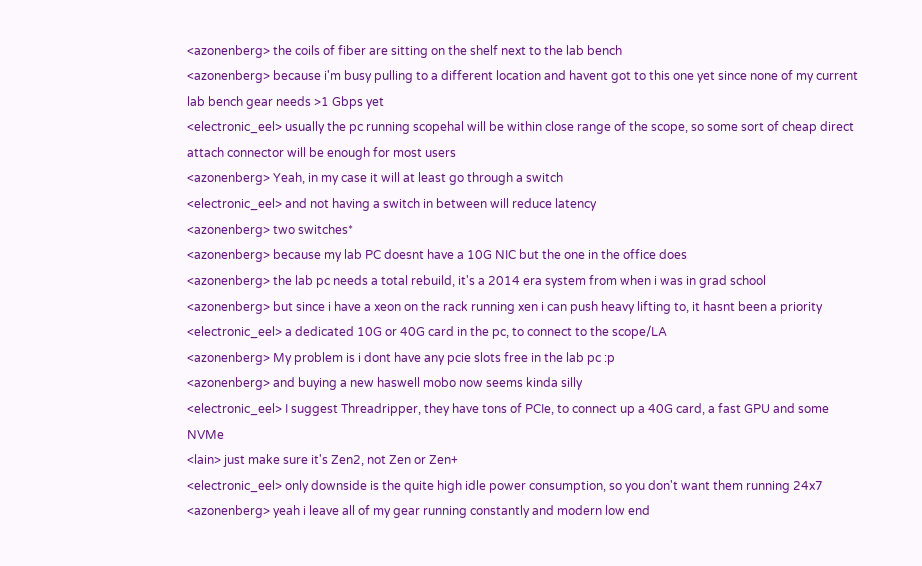<azonenberg> the coils of fiber are sitting on the shelf next to the lab bench
<azonenberg> because i'm busy pulling to a different location and havent got to this one yet since none of my current lab bench gear needs >1 Gbps yet
<electronic_eel> usually the pc running scopehal will be within close range of the scope, so some sort of cheap direct attach connector will be enough for most users
<azonenberg> Yeah, in my case it will at least go through a switch
<electronic_eel> and not having a switch in between will reduce latency
<azonenberg> two switches*
<azonenberg> because my lab PC doesnt have a 10G NIC but the one in the office does
<azonenberg> the lab pc needs a total rebuild, it's a 2014 era system from when i was in grad school
<azonenberg> but since i have a xeon on the rack running xen i can push heavy lifting to, it hasnt been a priority
<electronic_eel> a dedicated 10G or 40G card in the pc, to connect to the scope/LA
<azonenberg> My problem is i dont have any pcie slots free in the lab pc :p
<azonenberg> and buying a new haswell mobo now seems kinda silly
<electronic_eel> I suggest Threadripper, they have tons of PCIe, to connect up a 40G card, a fast GPU and some NVMe
<lain> just make sure it's Zen2, not Zen or Zen+
<electronic_eel> only downside is the quite high idle power consumption, so you don't want them running 24x7
<azonenberg> yeah i leave all of my gear running constantly and modern low end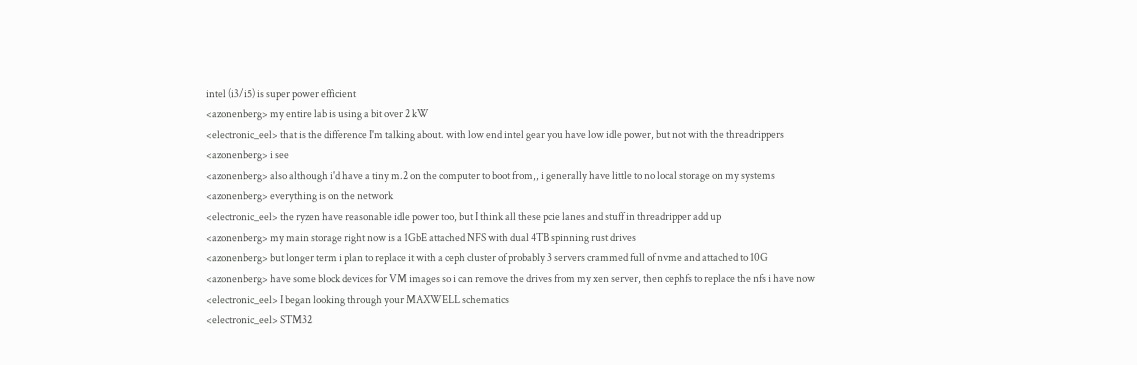intel (i3/i5) is super power efficient
<azonenberg> my entire lab is using a bit over 2 kW
<electronic_eel> that is the difference I'm talking about. with low end intel gear you have low idle power, but not with the threadrippers
<azonenberg> i see
<azonenberg> also although i'd have a tiny m.2 on the computer to boot from,, i generally have little to no local storage on my systems
<azonenberg> everything is on the network
<electronic_eel> the ryzen have reasonable idle power too, but I think all these pcie lanes and stuff in threadripper add up
<azonenberg> my main storage right now is a 1GbE attached NFS with dual 4TB spinning rust drives
<azonenberg> but longer term i plan to replace it with a ceph cluster of probably 3 servers crammed full of nvme and attached to 10G
<azonenberg> have some block devices for VM images so i can remove the drives from my xen server, then cephfs to replace the nfs i have now
<electronic_eel> I began looking through your MAXWELL schematics
<electronic_eel> STM32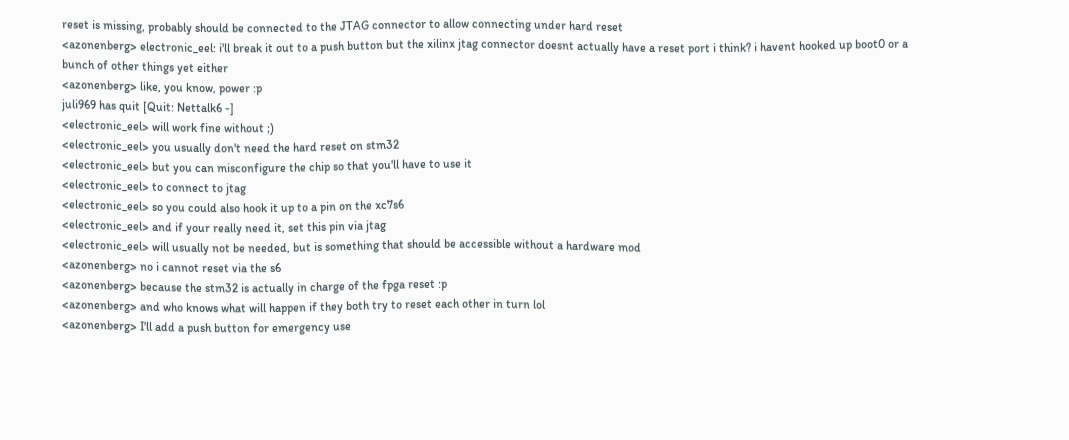reset is missing, probably should be connected to the JTAG connector to allow connecting under hard reset
<azonenberg> electronic_eel: i'll break it out to a push button but the xilinx jtag connector doesnt actually have a reset port i think? i havent hooked up boot0 or a bunch of other things yet either
<azonenberg> like, you know, power :p
juli969 has quit [Quit: Nettalk6 -]
<electronic_eel> will work fine without ;)
<electronic_eel> you usually don't need the hard reset on stm32
<electronic_eel> but you can misconfigure the chip so that you'll have to use it
<electronic_eel> to connect to jtag
<electronic_eel> so you could also hook it up to a pin on the xc7s6
<electronic_eel> and if your really need it, set this pin via jtag
<electronic_eel> will usually not be needed, but is something that should be accessible without a hardware mod
<azonenberg> no i cannot reset via the s6
<azonenberg> because the stm32 is actually in charge of the fpga reset :p
<azonenberg> and who knows what will happen if they both try to reset each other in turn lol
<azonenberg> I'll add a push button for emergency use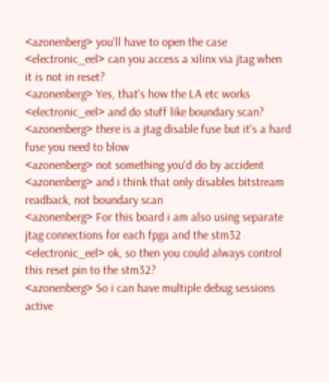<azonenberg> you'll have to open the case
<electronic_eel> can you access a xilinx via jtag when it is not in reset?
<azonenberg> Yes, that's how the LA etc works
<electronic_eel> and do stuff like boundary scan?
<azonenberg> there is a jtag disable fuse but it's a hard fuse you need to blow
<azonenberg> not something you'd do by accident
<azonenberg> and i think that only disables bitstream readback, not boundary scan
<azonenberg> For this board i am also using separate jtag connections for each fpga and the stm32
<electronic_eel> ok, so then you could always control this reset pin to the stm32?
<azonenberg> So i can have multiple debug sessions active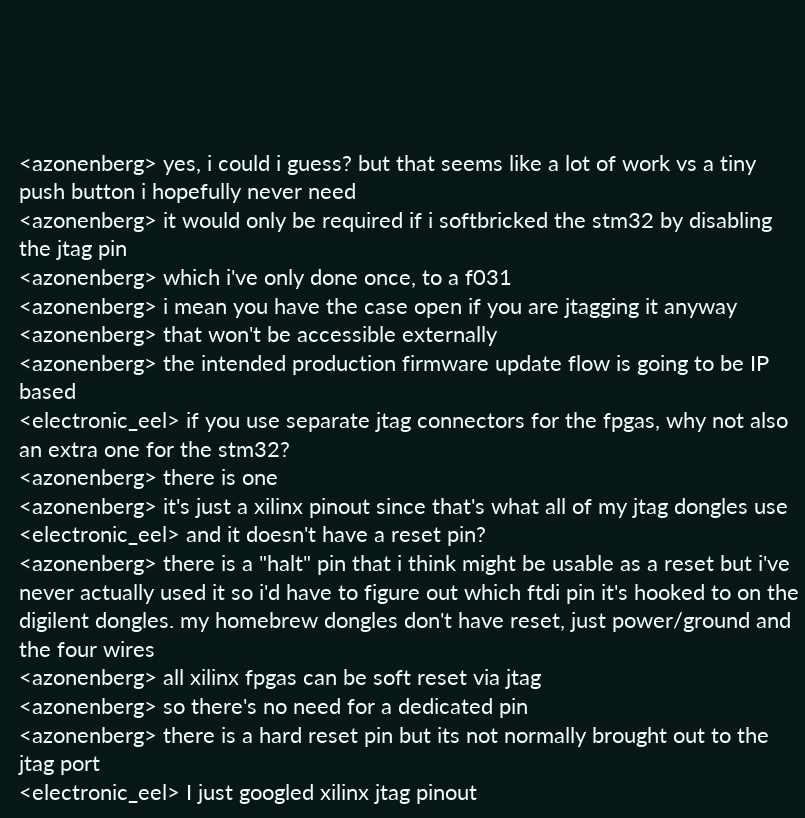<azonenberg> yes, i could i guess? but that seems like a lot of work vs a tiny push button i hopefully never need
<azonenberg> it would only be required if i softbricked the stm32 by disabling the jtag pin
<azonenberg> which i've only done once, to a f031
<azonenberg> i mean you have the case open if you are jtagging it anyway
<azonenberg> that won't be accessible externally
<azonenberg> the intended production firmware update flow is going to be IP based
<electronic_eel> if you use separate jtag connectors for the fpgas, why not also an extra one for the stm32?
<azonenberg> there is one
<azonenberg> it's just a xilinx pinout since that's what all of my jtag dongles use
<electronic_eel> and it doesn't have a reset pin?
<azonenberg> there is a "halt" pin that i think might be usable as a reset but i've never actually used it so i'd have to figure out which ftdi pin it's hooked to on the digilent dongles. my homebrew dongles don't have reset, just power/ground and the four wires
<azonenberg> all xilinx fpgas can be soft reset via jtag
<azonenberg> so there's no need for a dedicated pin
<azonenberg> there is a hard reset pin but its not normally brought out to the jtag port
<electronic_eel> I just googled xilinx jtag pinout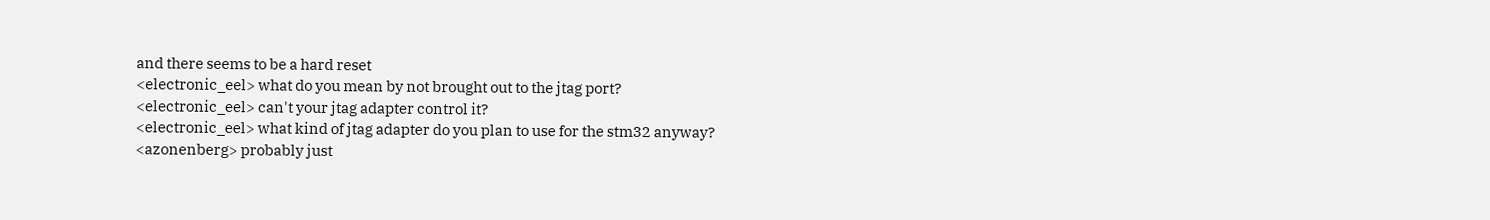and there seems to be a hard reset
<electronic_eel> what do you mean by not brought out to the jtag port?
<electronic_eel> can't your jtag adapter control it?
<electronic_eel> what kind of jtag adapter do you plan to use for the stm32 anyway?
<azonenberg> probably just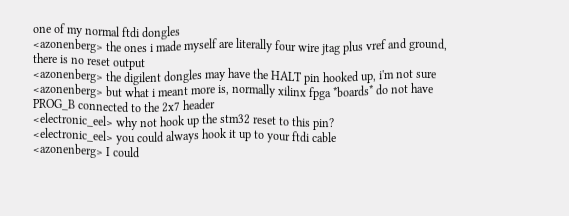one of my normal ftdi dongles
<azonenberg> the ones i made myself are literally four wire jtag plus vref and ground, there is no reset output
<azonenberg> the digilent dongles may have the HALT pin hooked up, i'm not sure
<azonenberg> but what i meant more is, normally xilinx fpga *boards* do not have PROG_B connected to the 2x7 header
<electronic_eel> why not hook up the stm32 reset to this pin?
<electronic_eel> you could always hook it up to your ftdi cable
<azonenberg> I could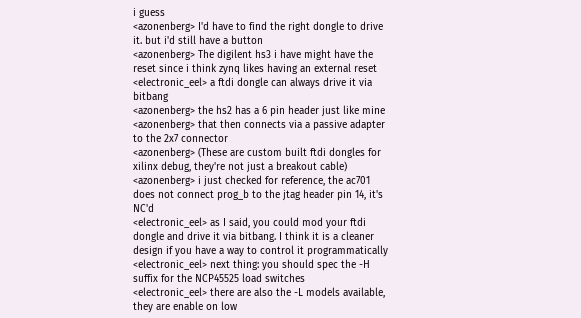i guess
<azonenberg> I'd have to find the right dongle to drive it. but i'd still have a button
<azonenberg> The digilent hs3 i have might have the reset since i think zynq likes having an external reset
<electronic_eel> a ftdi dongle can always drive it via bitbang
<azonenberg> the hs2 has a 6 pin header just like mine
<azonenberg> that then connects via a passive adapter to the 2x7 connector
<azonenberg> (These are custom built ftdi dongles for xilinx debug, they're not just a breakout cable)
<azonenberg> i just checked for reference, the ac701 does not connect prog_b to the jtag header pin 14, it's NC'd
<electronic_eel> as I said, you could mod your ftdi dongle and drive it via bitbang. I think it is a cleaner design if you have a way to control it programmatically
<electronic_eel> next thing: you should spec the -H suffix for the NCP45525 load switches
<electronic_eel> there are also the -L models available, they are enable on low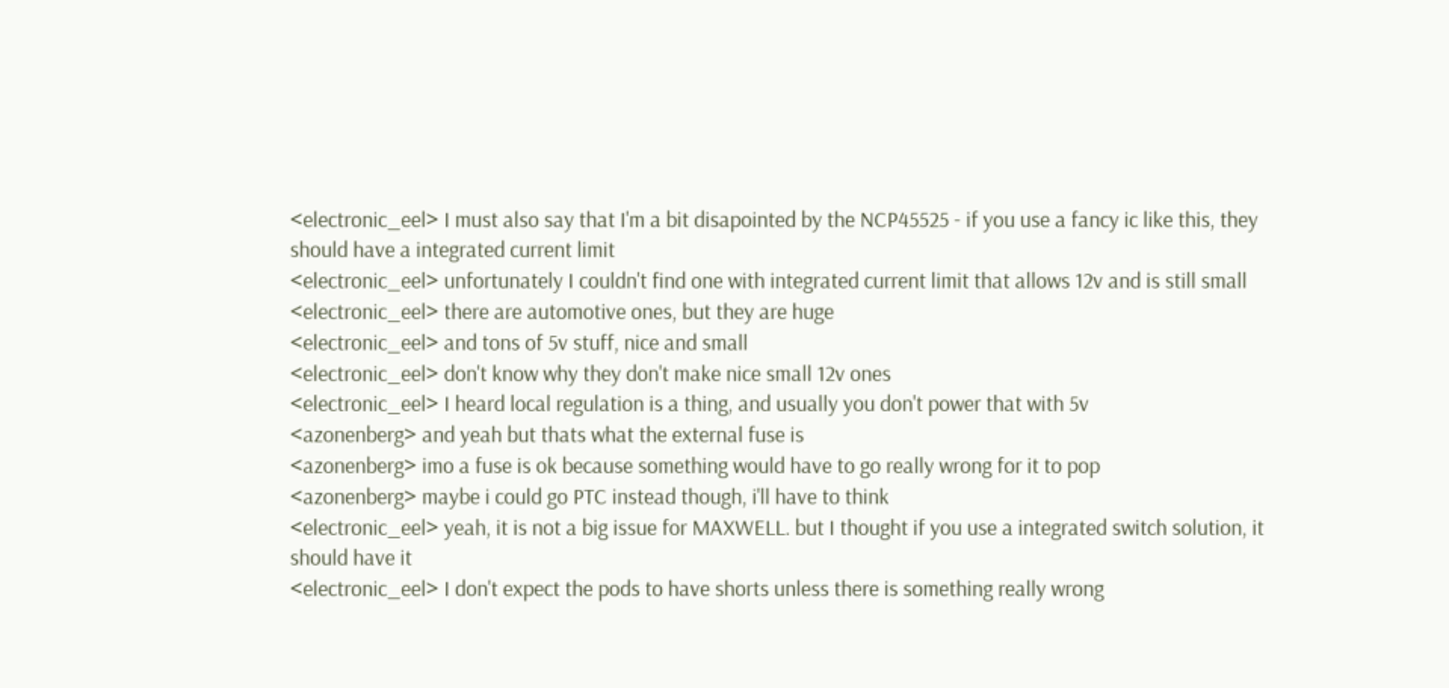<electronic_eel> I must also say that I'm a bit disapointed by the NCP45525 - if you use a fancy ic like this, they should have a integrated current limit
<electronic_eel> unfortunately I couldn't find one with integrated current limit that allows 12v and is still small
<electronic_eel> there are automotive ones, but they are huge
<electronic_eel> and tons of 5v stuff, nice and small
<electronic_eel> don't know why they don't make nice small 12v ones
<electronic_eel> I heard local regulation is a thing, and usually you don't power that with 5v
<azonenberg> and yeah but thats what the external fuse is
<azonenberg> imo a fuse is ok because something would have to go really wrong for it to pop
<azonenberg> maybe i could go PTC instead though, i'll have to think
<electronic_eel> yeah, it is not a big issue for MAXWELL. but I thought if you use a integrated switch solution, it should have it
<electronic_eel> I don't expect the pods to have shorts unless there is something really wrong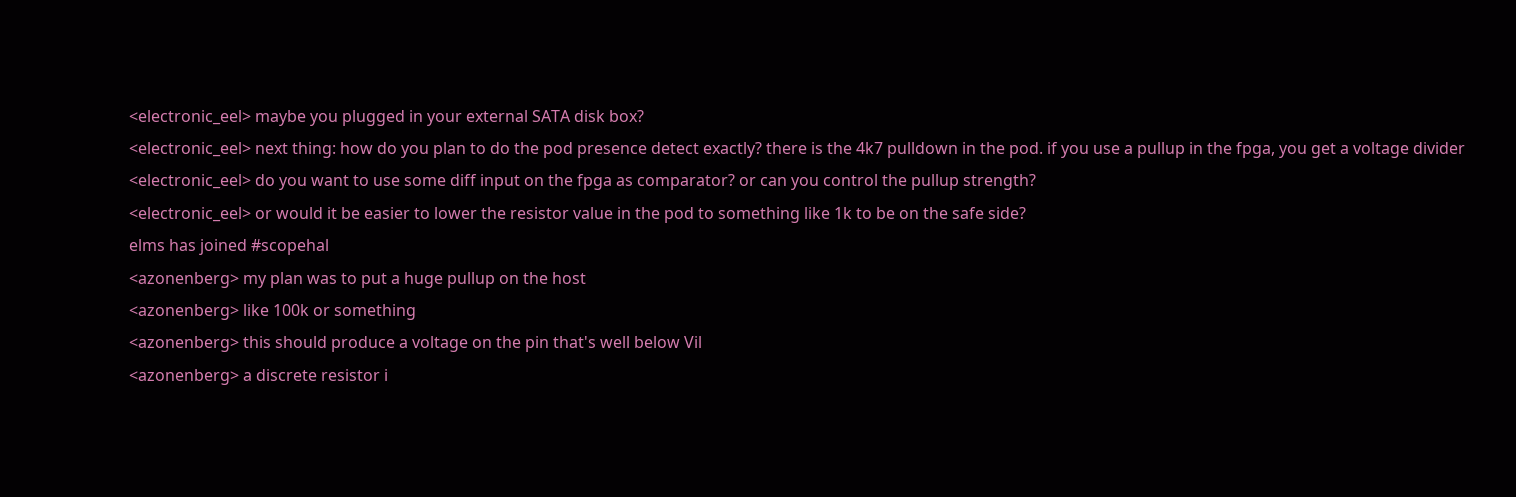<electronic_eel> maybe you plugged in your external SATA disk box?
<electronic_eel> next thing: how do you plan to do the pod presence detect exactly? there is the 4k7 pulldown in the pod. if you use a pullup in the fpga, you get a voltage divider
<electronic_eel> do you want to use some diff input on the fpga as comparator? or can you control the pullup strength?
<electronic_eel> or would it be easier to lower the resistor value in the pod to something like 1k to be on the safe side?
elms has joined #scopehal
<azonenberg> my plan was to put a huge pullup on the host
<azonenberg> like 100k or something
<azonenberg> this should produce a voltage on the pin that's well below Vil
<azonenberg> a discrete resistor i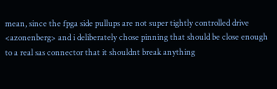mean, since the fpga side pullups are not super tightly controlled drive
<azonenberg> and i deliberately chose pinning that should be close enough to a real sas connector that it shouldnt break anything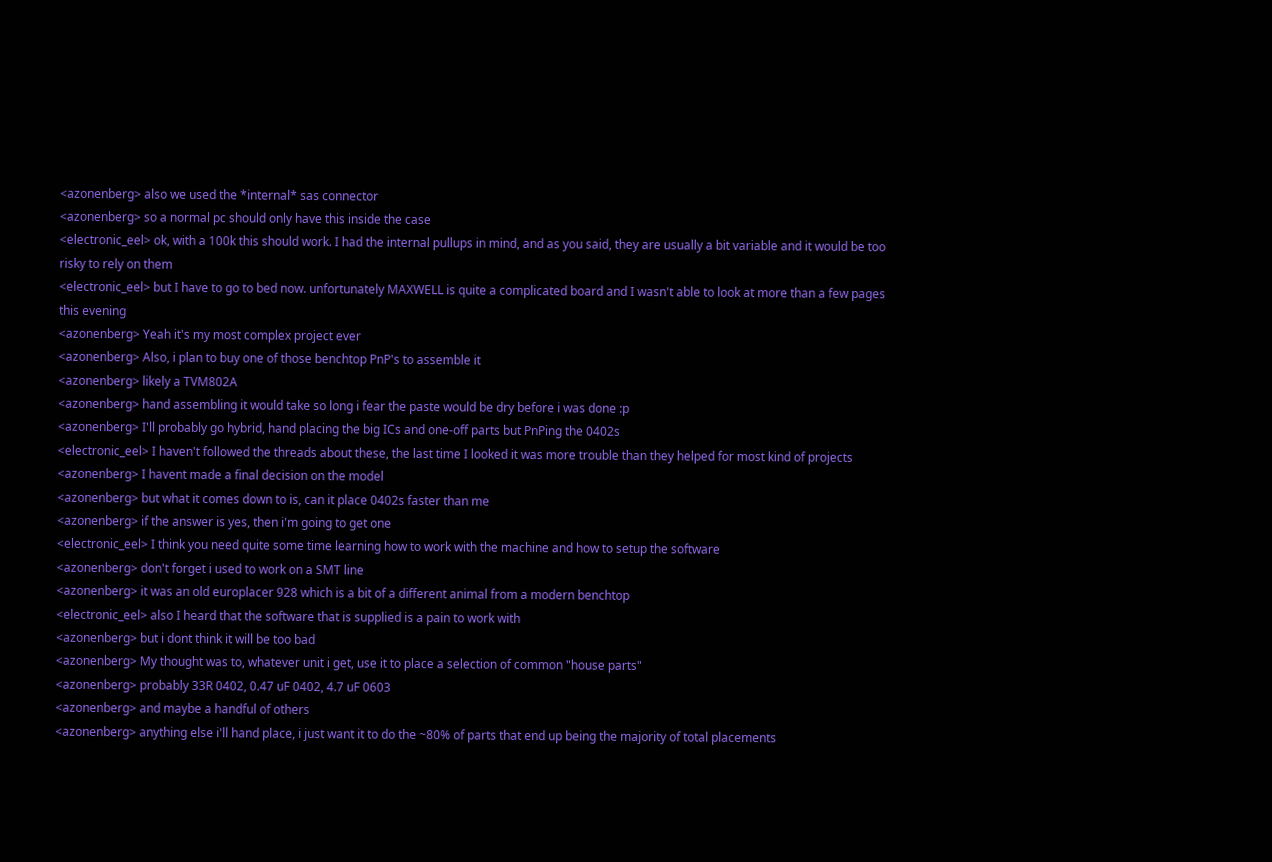<azonenberg> also we used the *internal* sas connector
<azonenberg> so a normal pc should only have this inside the case
<electronic_eel> ok, with a 100k this should work. I had the internal pullups in mind, and as you said, they are usually a bit variable and it would be too risky to rely on them
<electronic_eel> but I have to go to bed now. unfortunately MAXWELL is quite a complicated board and I wasn't able to look at more than a few pages this evening
<azonenberg> Yeah it's my most complex project ever
<azonenberg> Also, i plan to buy one of those benchtop PnP's to assemble it
<azonenberg> likely a TVM802A
<azonenberg> hand assembling it would take so long i fear the paste would be dry before i was done :p
<azonenberg> I'll probably go hybrid, hand placing the big ICs and one-off parts but PnPing the 0402s
<electronic_eel> I haven't followed the threads about these, the last time I looked it was more trouble than they helped for most kind of projects
<azonenberg> I havent made a final decision on the model
<azonenberg> but what it comes down to is, can it place 0402s faster than me
<azonenberg> if the answer is yes, then i'm going to get one
<electronic_eel> I think you need quite some time learning how to work with the machine and how to setup the software
<azonenberg> don't forget i used to work on a SMT line
<azonenberg> it was an old europlacer 928 which is a bit of a different animal from a modern benchtop
<electronic_eel> also I heard that the software that is supplied is a pain to work with
<azonenberg> but i dont think it will be too bad
<azonenberg> My thought was to, whatever unit i get, use it to place a selection of common "house parts"
<azonenberg> probably 33R 0402, 0.47 uF 0402, 4.7 uF 0603
<azonenberg> and maybe a handful of others
<azonenberg> anything else i'll hand place, i just want it to do the ~80% of parts that end up being the majority of total placements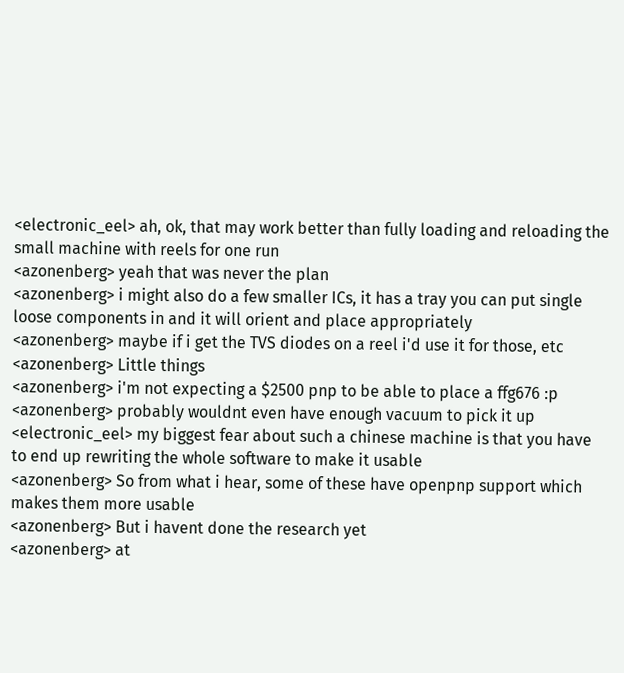<electronic_eel> ah, ok, that may work better than fully loading and reloading the small machine with reels for one run
<azonenberg> yeah that was never the plan
<azonenberg> i might also do a few smaller ICs, it has a tray you can put single loose components in and it will orient and place appropriately
<azonenberg> maybe if i get the TVS diodes on a reel i'd use it for those, etc
<azonenberg> Little things
<azonenberg> i'm not expecting a $2500 pnp to be able to place a ffg676 :p
<azonenberg> probably wouldnt even have enough vacuum to pick it up
<electronic_eel> my biggest fear about such a chinese machine is that you have to end up rewriting the whole software to make it usable
<azonenberg> So from what i hear, some of these have openpnp support which makes them more usable
<azonenberg> But i havent done the research yet
<azonenberg> at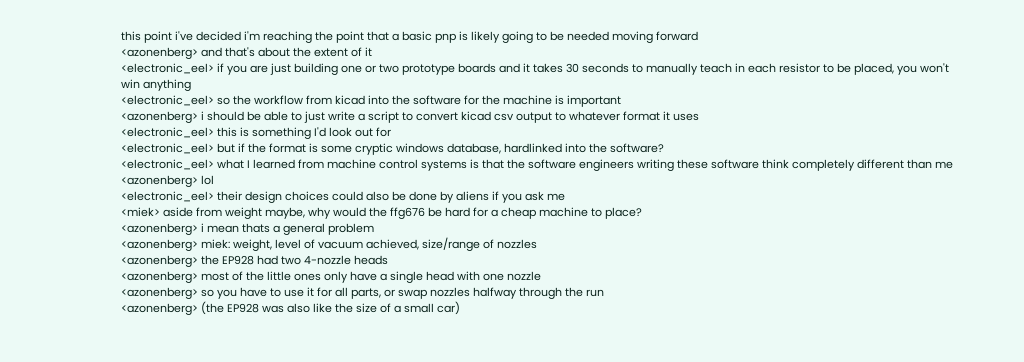this point i've decided i'm reaching the point that a basic pnp is likely going to be needed moving forward
<azonenberg> and that's about the extent of it
<electronic_eel> if you are just building one or two prototype boards and it takes 30 seconds to manually teach in each resistor to be placed, you won't win anything
<electronic_eel> so the workflow from kicad into the software for the machine is important
<azonenberg> i should be able to just write a script to convert kicad csv output to whatever format it uses
<electronic_eel> this is something I'd look out for
<electronic_eel> but if the format is some cryptic windows database, hardlinked into the software?
<electronic_eel> what I learned from machine control systems is that the software engineers writing these software think completely different than me
<azonenberg> lol
<electronic_eel> their design choices could also be done by aliens if you ask me
<miek> aside from weight maybe, why would the ffg676 be hard for a cheap machine to place?
<azonenberg> i mean thats a general problem
<azonenberg> miek: weight, level of vacuum achieved, size/range of nozzles
<azonenberg> the EP928 had two 4-nozzle heads
<azonenberg> most of the little ones only have a single head with one nozzle
<azonenberg> so you have to use it for all parts, or swap nozzles halfway through the run
<azonenberg> (the EP928 was also like the size of a small car)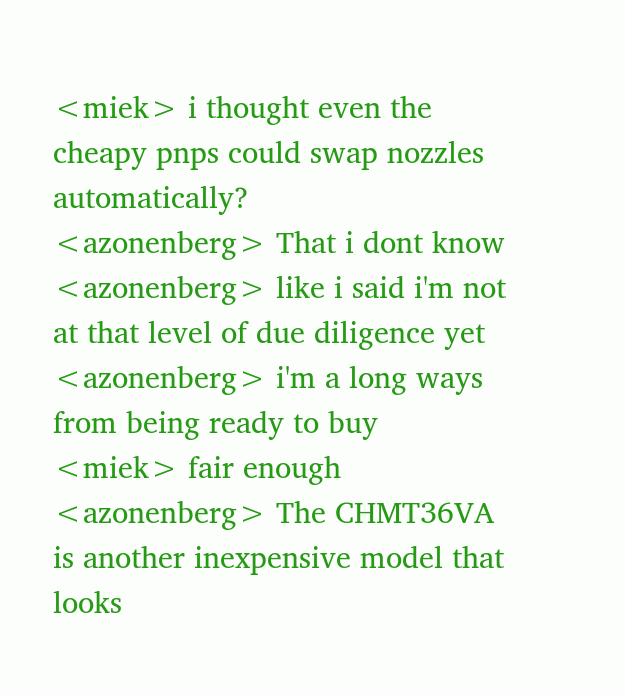<miek> i thought even the cheapy pnps could swap nozzles automatically?
<azonenberg> That i dont know
<azonenberg> like i said i'm not at that level of due diligence yet
<azonenberg> i'm a long ways from being ready to buy
<miek> fair enough
<azonenberg> The CHMT36VA is another inexpensive model that looks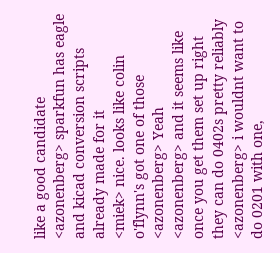like a good candidate
<azonenberg> sparkfun has eagle and kicad conversion scripts already made for it
<miek> nice. looks like colin o'flynn's got one of those
<azonenberg> Yeah
<azonenberg> and it seems like once you get them set up right they can do 0402s pretty reliably
<azonenberg> i wouldnt want to do 0201 with one,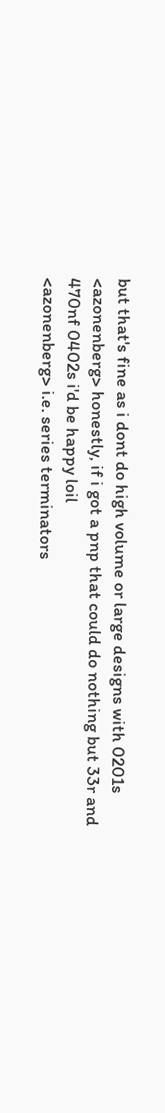but that's fine as i dont do high volume or large designs with 0201s
<azonenberg> honestly, if i got a pnp that could do nothing but 33r and 470nf 0402s i'd be happy loil
<azonenberg> i.e. series terminators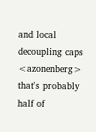and local decoupling caps
<azonenberg> that's probably half of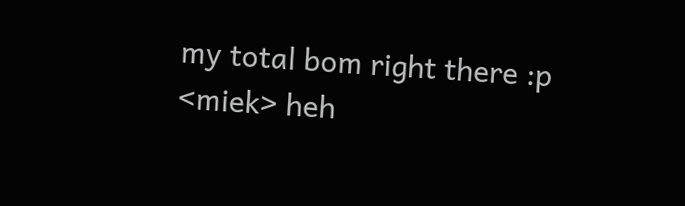my total bom right there :p
<miek> heh